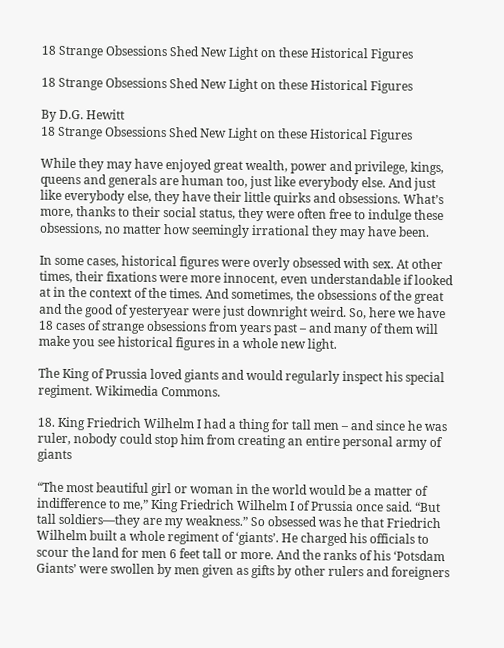18 Strange Obsessions Shed New Light on these Historical Figures

18 Strange Obsessions Shed New Light on these Historical Figures

By D.G. Hewitt
18 Strange Obsessions Shed New Light on these Historical Figures

While they may have enjoyed great wealth, power and privilege, kings, queens and generals are human too, just like everybody else. And just like everybody else, they have their little quirks and obsessions. What’s more, thanks to their social status, they were often free to indulge these obsessions, no matter how seemingly irrational they may have been.

In some cases, historical figures were overly obsessed with sex. At other times, their fixations were more innocent, even understandable if looked at in the context of the times. And sometimes, the obsessions of the great and the good of yesteryear were just downright weird. So, here we have 18 cases of strange obsessions from years past – and many of them will make you see historical figures in a whole new light.

The King of Prussia loved giants and would regularly inspect his special regiment. Wikimedia Commons.

18. King Friedrich Wilhelm I had a thing for tall men – and since he was ruler, nobody could stop him from creating an entire personal army of giants

“The most beautiful girl or woman in the world would be a matter of indifference to me,” King Friedrich Wilhelm I of Prussia once said. “But tall soldiers—they are my weakness.” So obsessed was he that Friedrich Wilhelm built a whole regiment of ‘giants’. He charged his officials to scour the land for men 6 feet tall or more. And the ranks of his ‘Potsdam Giants’ were swollen by men given as gifts by other rulers and foreigners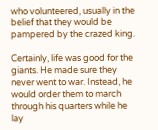who volunteered, usually in the belief that they would be pampered by the crazed king.

Certainly, life was good for the giants. He made sure they never went to war. Instead, he would order them to march through his quarters while he lay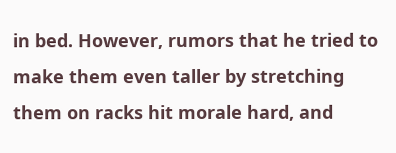in bed. However, rumors that he tried to make them even taller by stretching them on racks hit morale hard, and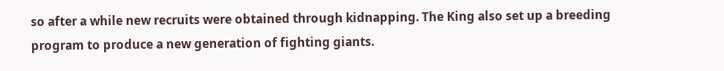so after a while new recruits were obtained through kidnapping. The King also set up a breeding program to produce a new generation of fighting giants.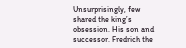Unsurprisingly, few shared the king’s obsession. His son and successor. Fredrich the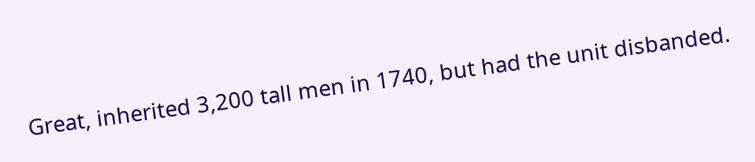Great, inherited 3,200 tall men in 1740, but had the unit disbanded.